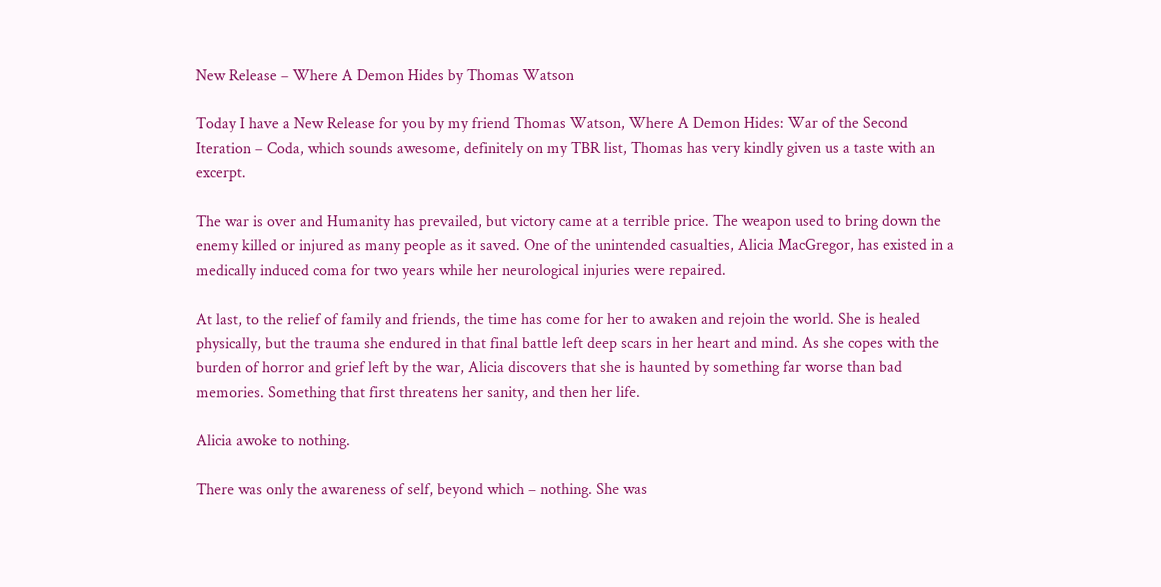New Release – Where A Demon Hides by Thomas Watson

Today I have a New Release for you by my friend Thomas Watson, Where A Demon Hides: War of the Second Iteration – Coda, which sounds awesome, definitely on my TBR list, Thomas has very kindly given us a taste with an excerpt.

The war is over and Humanity has prevailed, but victory came at a terrible price. The weapon used to bring down the enemy killed or injured as many people as it saved. One of the unintended casualties, Alicia MacGregor, has existed in a medically induced coma for two years while her neurological injuries were repaired.

At last, to the relief of family and friends, the time has come for her to awaken and rejoin the world. She is healed physically, but the trauma she endured in that final battle left deep scars in her heart and mind. As she copes with the burden of horror and grief left by the war, Alicia discovers that she is haunted by something far worse than bad memories. Something that first threatens her sanity, and then her life.

Alicia awoke to nothing.

There was only the awareness of self, beyond which – nothing. She was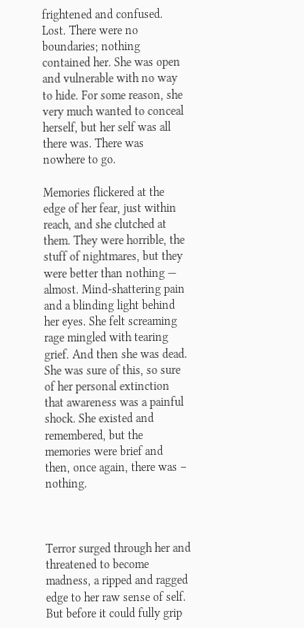frightened and confused. Lost. There were no boundaries; nothing contained her. She was open and vulnerable with no way to hide. For some reason, she very much wanted to conceal herself, but her self was all there was. There was nowhere to go.

Memories flickered at the edge of her fear, just within reach, and she clutched at them. They were horrible, the stuff of nightmares, but they were better than nothing — almost. Mind-shattering pain and a blinding light behind her eyes. She felt screaming rage mingled with tearing grief. And then she was dead. She was sure of this, so sure of her personal extinction that awareness was a painful shock. She existed and remembered, but the memories were brief and then, once again, there was – nothing.



Terror surged through her and threatened to become madness, a ripped and ragged edge to her raw sense of self. But before it could fully grip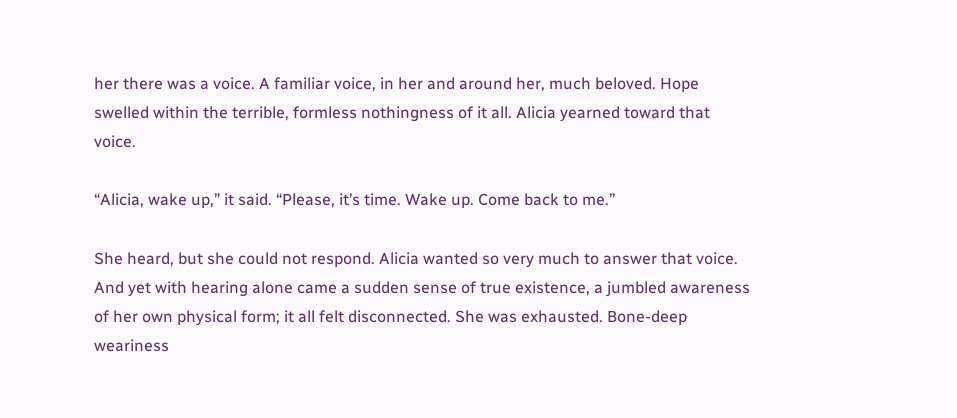her there was a voice. A familiar voice, in her and around her, much beloved. Hope swelled within the terrible, formless nothingness of it all. Alicia yearned toward that voice.

“Alicia, wake up,” it said. “Please, it’s time. Wake up. Come back to me.”

She heard, but she could not respond. Alicia wanted so very much to answer that voice. And yet with hearing alone came a sudden sense of true existence, a jumbled awareness of her own physical form; it all felt disconnected. She was exhausted. Bone-deep weariness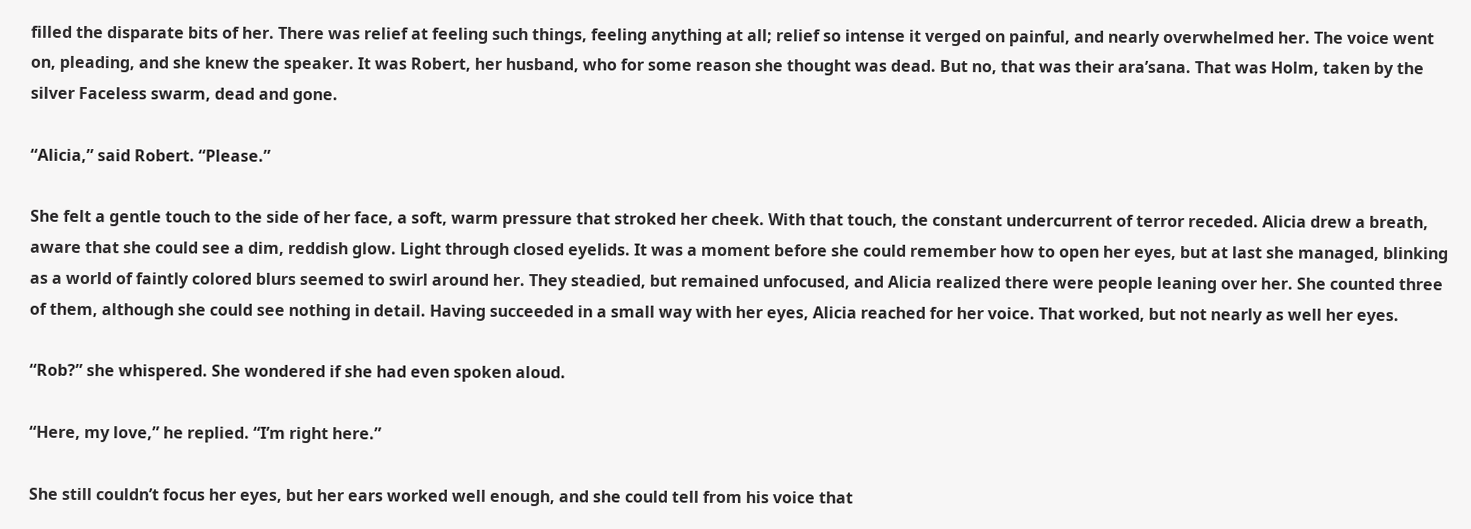filled the disparate bits of her. There was relief at feeling such things, feeling anything at all; relief so intense it verged on painful, and nearly overwhelmed her. The voice went on, pleading, and she knew the speaker. It was Robert, her husband, who for some reason she thought was dead. But no, that was their ara’sana. That was Holm, taken by the silver Faceless swarm, dead and gone.

“Alicia,” said Robert. “Please.”

She felt a gentle touch to the side of her face, a soft, warm pressure that stroked her cheek. With that touch, the constant undercurrent of terror receded. Alicia drew a breath, aware that she could see a dim, reddish glow. Light through closed eyelids. It was a moment before she could remember how to open her eyes, but at last she managed, blinking as a world of faintly colored blurs seemed to swirl around her. They steadied, but remained unfocused, and Alicia realized there were people leaning over her. She counted three of them, although she could see nothing in detail. Having succeeded in a small way with her eyes, Alicia reached for her voice. That worked, but not nearly as well her eyes.

“Rob?” she whispered. She wondered if she had even spoken aloud.

“Here, my love,” he replied. “I’m right here.”

She still couldn’t focus her eyes, but her ears worked well enough, and she could tell from his voice that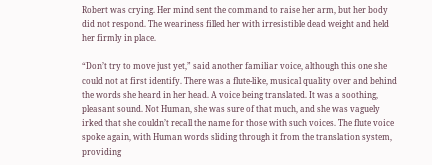Robert was crying. Her mind sent the command to raise her arm, but her body did not respond. The weariness filled her with irresistible dead weight and held her firmly in place.

“Don’t try to move just yet,” said another familiar voice, although this one she could not at first identify. There was a flute-like, musical quality over and behind the words she heard in her head. A voice being translated. It was a soothing, pleasant sound. Not Human, she was sure of that much, and she was vaguely irked that she couldn’t recall the name for those with such voices. The flute voice spoke again, with Human words sliding through it from the translation system, providing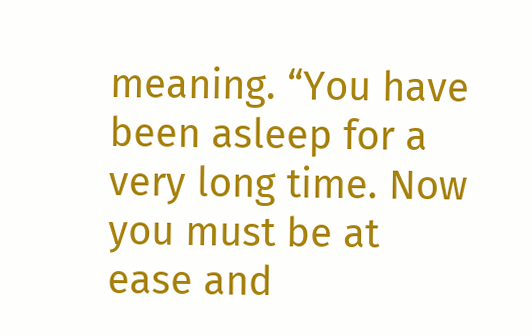meaning. “You have been asleep for a very long time. Now you must be at ease and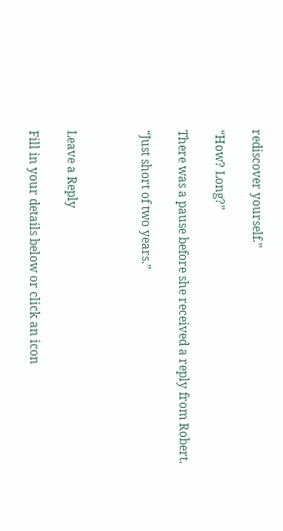rediscover yourself.”

“How? Long?”

There was a pause before she received a reply from Robert.

“Just short of two years.”



Leave a Reply

Fill in your details below or click an icon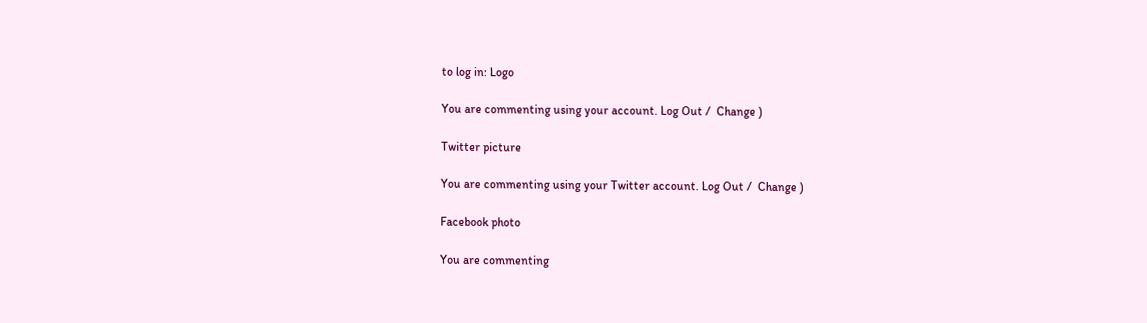to log in: Logo

You are commenting using your account. Log Out /  Change )

Twitter picture

You are commenting using your Twitter account. Log Out /  Change )

Facebook photo

You are commenting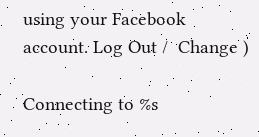using your Facebook account. Log Out /  Change )

Connecting to %s